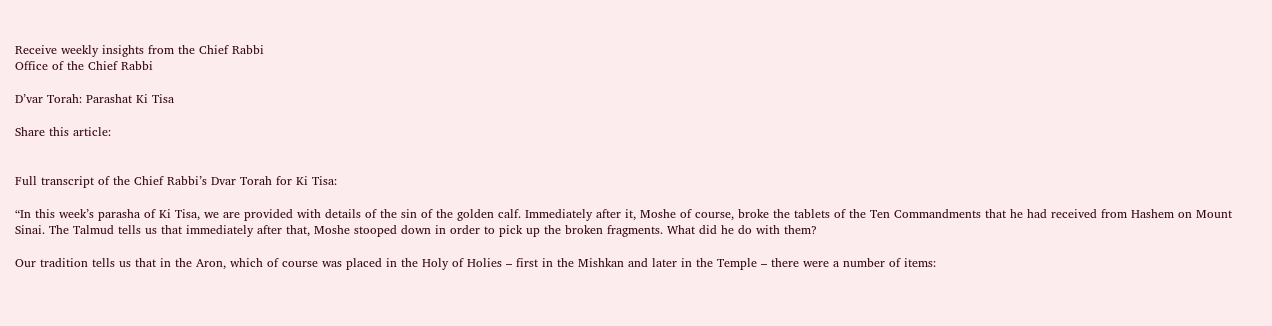Receive weekly insights from the Chief Rabbi
Office of the Chief Rabbi

D’var Torah: Parashat Ki Tisa

Share this article:


Full transcript of the Chief Rabbi’s Dvar Torah for Ki Tisa:

“In this week’s parasha of Ki Tisa, we are provided with details of the sin of the golden calf. Immediately after it, Moshe of course, broke the tablets of the Ten Commandments that he had received from Hashem on Mount Sinai. The Talmud tells us that immediately after that, Moshe stooped down in order to pick up the broken fragments. What did he do with them?

Our tradition tells us that in the Aron, which of course was placed in the Holy of Holies – first in the Mishkan and later in the Temple – there were a number of items: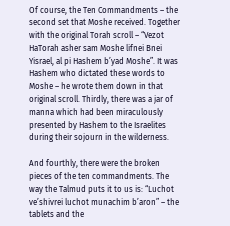Of course, the Ten Commandments – the second set that Moshe received. Together with the original Torah scroll – “Vezot HaTorah asher sam Moshe lifnei Bnei Yisrael, al pi Hashem b’yad Moshe”. It was Hashem who dictated these words to Moshe – he wrote them down in that original scroll. Thirdly, there was a jar of manna which had been miraculously presented by Hashem to the Israelites during their sojourn in the wilderness.

And fourthly, there were the broken pieces of the ten commandments. The way the Talmud puts it to us is: “Luchot ve’shivrei luchot munachim b’aron” – the tablets and the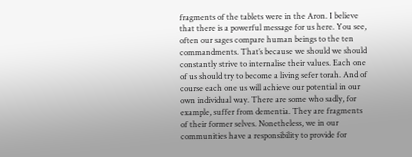fragments of the tablets were in the Aron. I believe that there is a powerful message for us here. You see, often our sages compare human beings to the ten commandments. That’s because we should we should constantly strive to internalise their values. Each one of us should try to become a living sefer torah. And of course each one us will achieve our potential in our own individual way. There are some who sadly, for example, suffer from dementia. They are fragments of their former selves. Nonetheless, we in our communities have a responsibility to provide for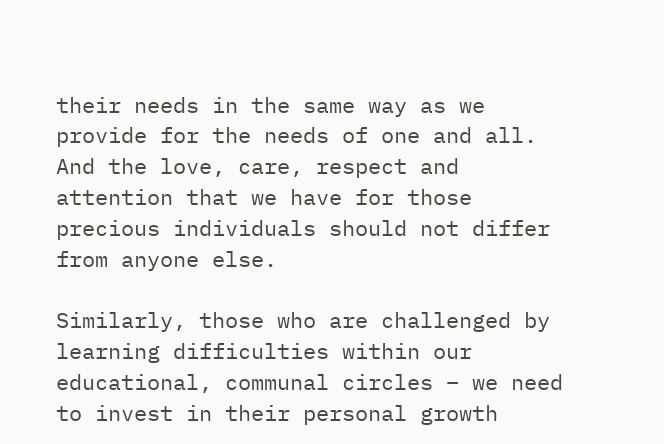their needs in the same way as we provide for the needs of one and all. And the love, care, respect and attention that we have for those precious individuals should not differ from anyone else.

Similarly, those who are challenged by learning difficulties within our educational, communal circles – we need to invest in their personal growth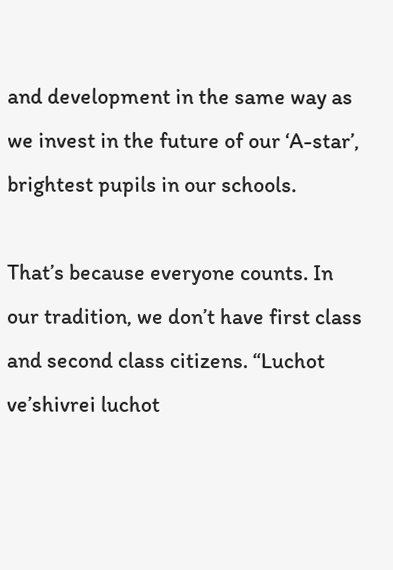and development in the same way as we invest in the future of our ‘A-star’, brightest pupils in our schools.

That’s because everyone counts. In our tradition, we don’t have first class and second class citizens. “Luchot ve’shivrei luchot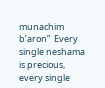munachim b’aron”  Every single neshama is precious, every single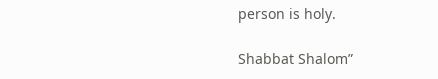person is holy.

Shabbat Shalom”